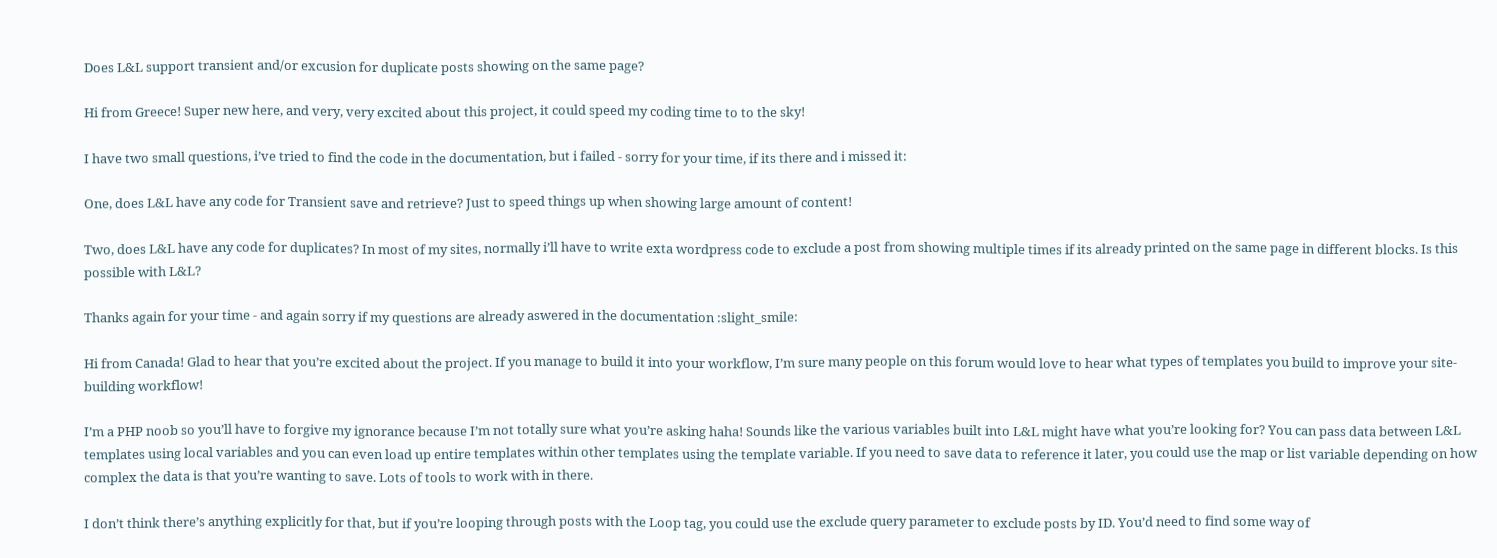Does L&L support transient and/or excusion for duplicate posts showing on the same page?

Hi from Greece! Super new here, and very, very excited about this project, it could speed my coding time to to the sky!

I have two small questions, i’ve tried to find the code in the documentation, but i failed - sorry for your time, if its there and i missed it:

One, does L&L have any code for Transient save and retrieve? Just to speed things up when showing large amount of content!

Two, does L&L have any code for duplicates? In most of my sites, normally i’ll have to write exta wordpress code to exclude a post from showing multiple times if its already printed on the same page in different blocks. Is this possible with L&L?

Thanks again for your time - and again sorry if my questions are already aswered in the documentation :slight_smile:

Hi from Canada! Glad to hear that you’re excited about the project. If you manage to build it into your workflow, I’m sure many people on this forum would love to hear what types of templates you build to improve your site-building workflow!

I’m a PHP noob so you’ll have to forgive my ignorance because I’m not totally sure what you’re asking haha! Sounds like the various variables built into L&L might have what you’re looking for? You can pass data between L&L templates using local variables and you can even load up entire templates within other templates using the template variable. If you need to save data to reference it later, you could use the map or list variable depending on how complex the data is that you’re wanting to save. Lots of tools to work with in there.

I don’t think there’s anything explicitly for that, but if you’re looping through posts with the Loop tag, you could use the exclude query parameter to exclude posts by ID. You’d need to find some way of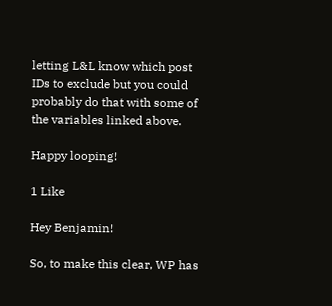letting L&L know which post IDs to exclude but you could probably do that with some of the variables linked above.

Happy looping!

1 Like

Hey Benjamin!

So, to make this clear, WP has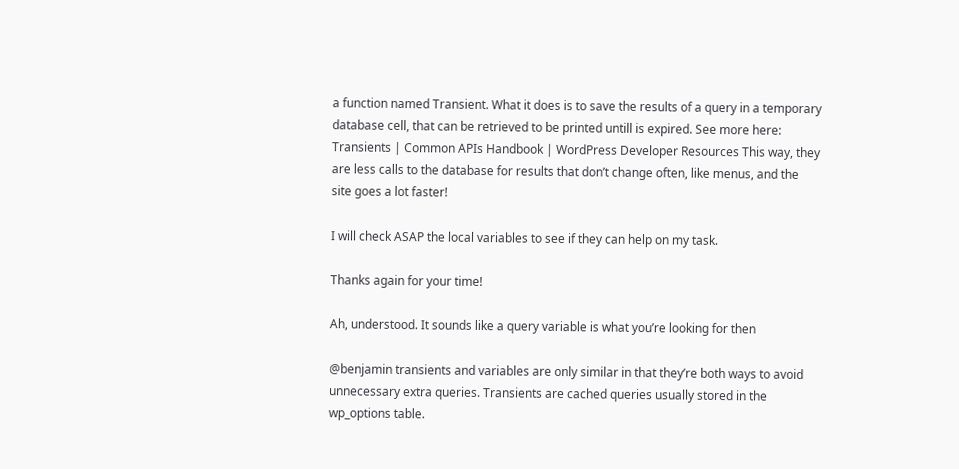a function named Transient. What it does is to save the results of a query in a temporary database cell, that can be retrieved to be printed untill is expired. See more here: Transients | Common APIs Handbook | WordPress Developer Resources This way, they are less calls to the database for results that don’t change often, like menus, and the site goes a lot faster!

I will check ASAP the local variables to see if they can help on my task.

Thanks again for your time!

Ah, understood. It sounds like a query variable is what you’re looking for then

@benjamin transients and variables are only similar in that they’re both ways to avoid unnecessary extra queries. Transients are cached queries usually stored in the wp_options table.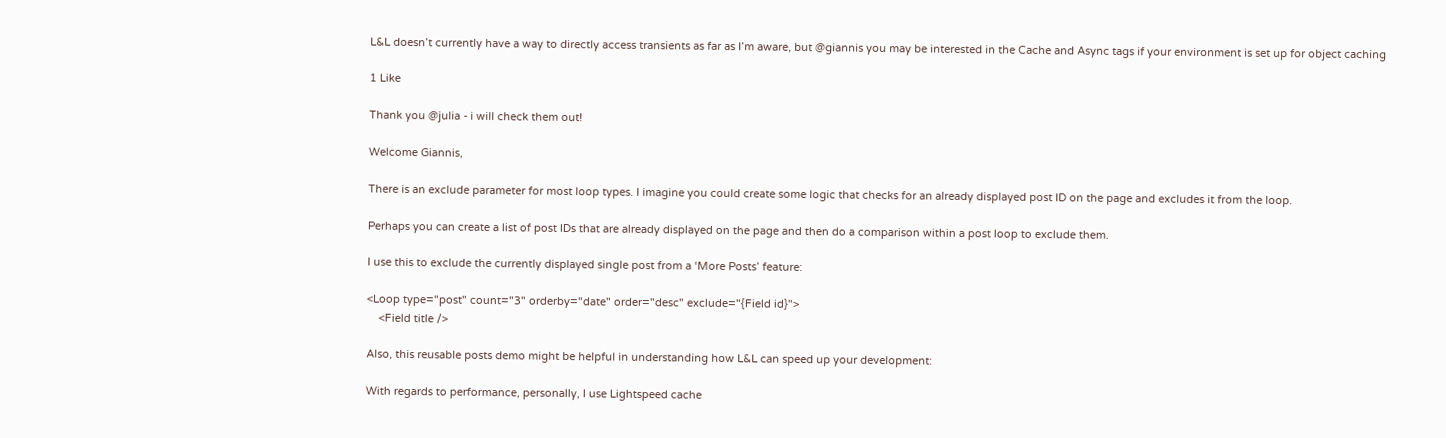L&L doesn’t currently have a way to directly access transients as far as I’m aware, but @giannis you may be interested in the Cache and Async tags if your environment is set up for object caching

1 Like

Thank you @julia - i will check them out!

Welcome Giannis,

There is an exclude parameter for most loop types. I imagine you could create some logic that checks for an already displayed post ID on the page and excludes it from the loop.

Perhaps you can create a list of post IDs that are already displayed on the page and then do a comparison within a post loop to exclude them.

I use this to exclude the currently displayed single post from a ‘More Posts’ feature:

<Loop type="post" count="3" orderby="date" order="desc" exclude="{Field id}">
    <Field title />

Also, this reusable posts demo might be helpful in understanding how L&L can speed up your development:

With regards to performance, personally, I use Lightspeed cache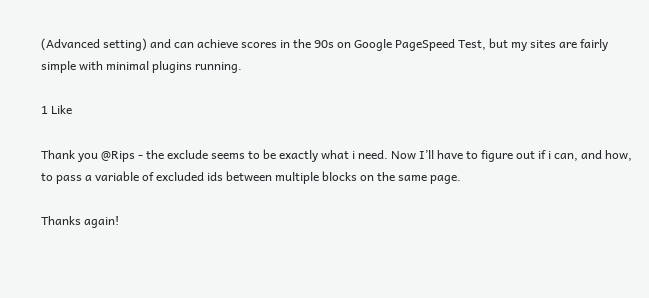(Advanced setting) and can achieve scores in the 90s on Google PageSpeed Test, but my sites are fairly simple with minimal plugins running.

1 Like

Thank you @Rips - the exclude seems to be exactly what i need. Now I’ll have to figure out if i can, and how, to pass a variable of excluded ids between multiple blocks on the same page.

Thanks again!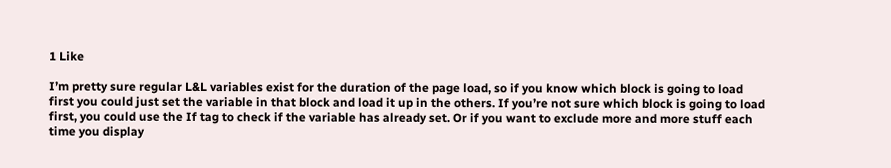1 Like

I’m pretty sure regular L&L variables exist for the duration of the page load, so if you know which block is going to load first you could just set the variable in that block and load it up in the others. If you’re not sure which block is going to load first, you could use the If tag to check if the variable has already set. Or if you want to exclude more and more stuff each time you display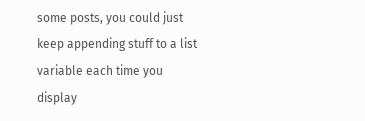some posts, you could just keep appending stuff to a list variable each time you display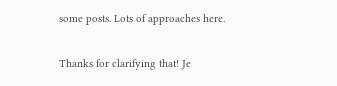some posts. Lots of approaches here.

Thanks for clarifying that! Je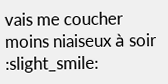vais me coucher moins niaiseux à soir :slight_smile: